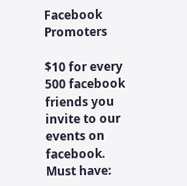Facebook Promoters

$10 for every 500 facebook friends you invite to our events on facebook.
Must have: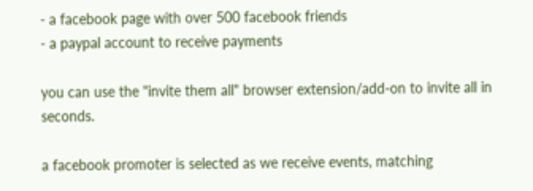- a facebook page with over 500 facebook friends
- a paypal account to receive payments

you can use the "invite them all" browser extension/add-on to invite all in seconds.

a facebook promoter is selected as we receive events, matching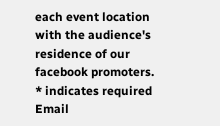each event location with the audience's residence of our facebook promoters.
* indicates required
Email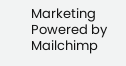Marketing Powered by Mailchimp